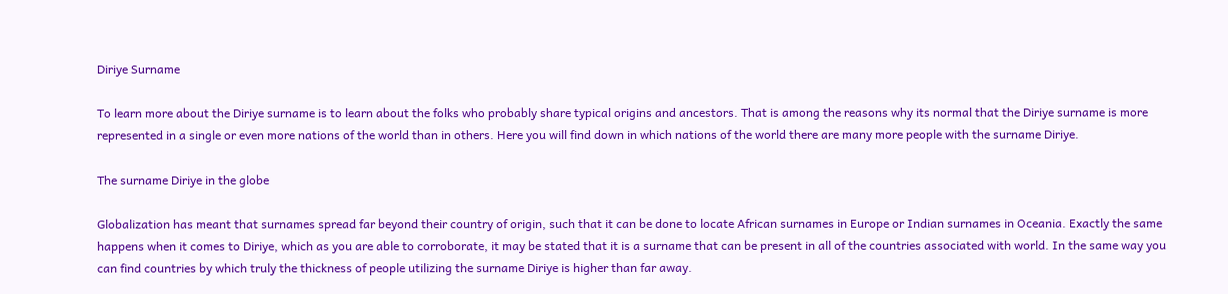Diriye Surname

To learn more about the Diriye surname is to learn about the folks who probably share typical origins and ancestors. That is among the reasons why its normal that the Diriye surname is more represented in a single or even more nations of the world than in others. Here you will find down in which nations of the world there are many more people with the surname Diriye.

The surname Diriye in the globe

Globalization has meant that surnames spread far beyond their country of origin, such that it can be done to locate African surnames in Europe or Indian surnames in Oceania. Exactly the same happens when it comes to Diriye, which as you are able to corroborate, it may be stated that it is a surname that can be present in all of the countries associated with world. In the same way you can find countries by which truly the thickness of people utilizing the surname Diriye is higher than far away.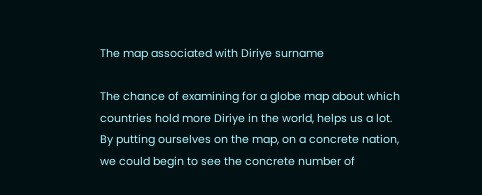The map associated with Diriye surname

The chance of examining for a globe map about which countries hold more Diriye in the world, helps us a lot. By putting ourselves on the map, on a concrete nation, we could begin to see the concrete number of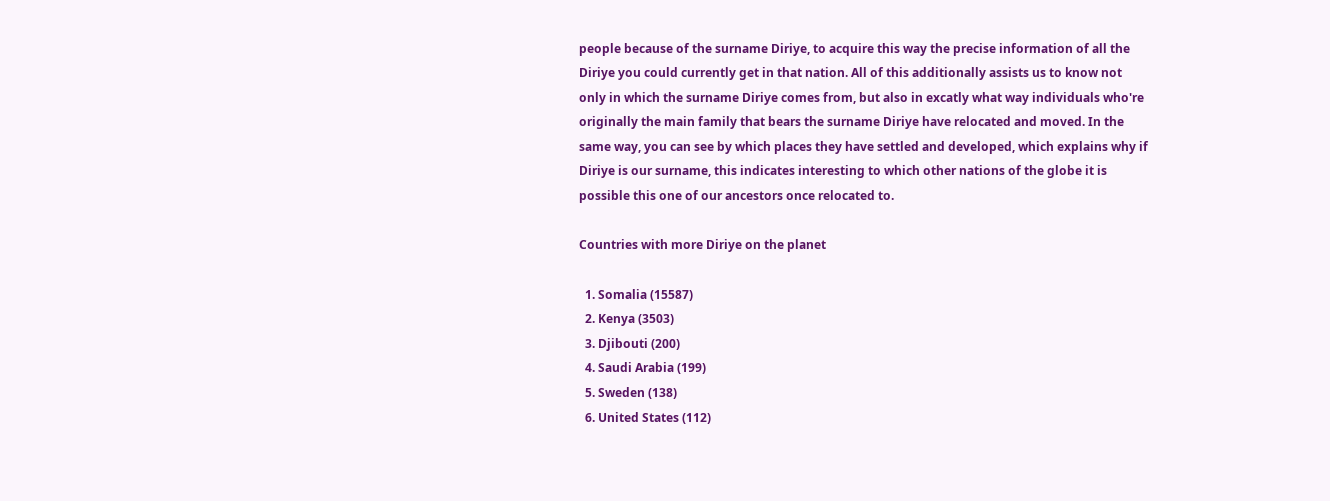people because of the surname Diriye, to acquire this way the precise information of all the Diriye you could currently get in that nation. All of this additionally assists us to know not only in which the surname Diriye comes from, but also in excatly what way individuals who're originally the main family that bears the surname Diriye have relocated and moved. In the same way, you can see by which places they have settled and developed, which explains why if Diriye is our surname, this indicates interesting to which other nations of the globe it is possible this one of our ancestors once relocated to.

Countries with more Diriye on the planet

  1. Somalia (15587)
  2. Kenya (3503)
  3. Djibouti (200)
  4. Saudi Arabia (199)
  5. Sweden (138)
  6. United States (112)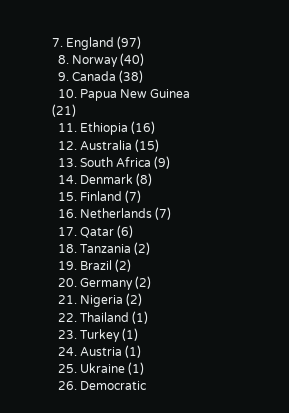7. England (97)
  8. Norway (40)
  9. Canada (38)
  10. Papua New Guinea (21)
  11. Ethiopia (16)
  12. Australia (15)
  13. South Africa (9)
  14. Denmark (8)
  15. Finland (7)
  16. Netherlands (7)
  17. Qatar (6)
  18. Tanzania (2)
  19. Brazil (2)
  20. Germany (2)
  21. Nigeria (2)
  22. Thailand (1)
  23. Turkey (1)
  24. Austria (1)
  25. Ukraine (1)
  26. Democratic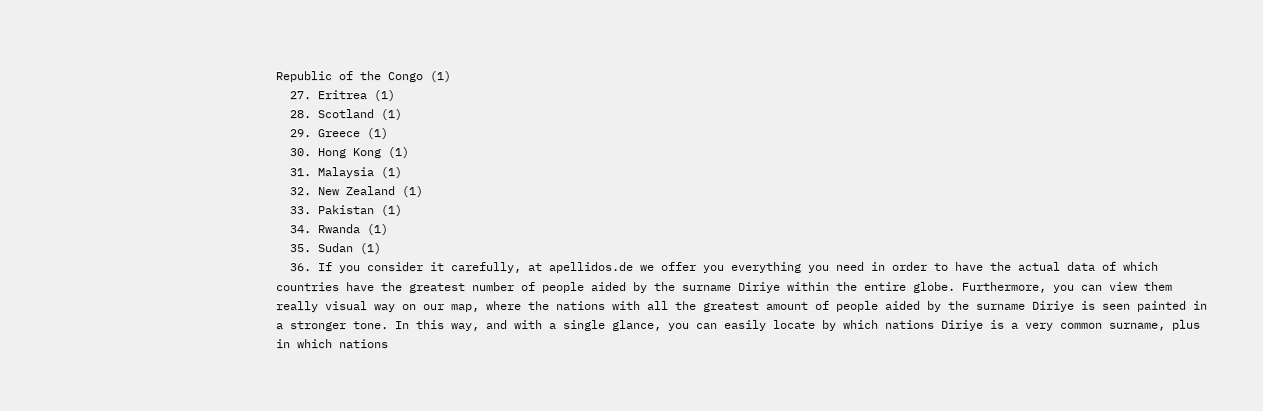Republic of the Congo (1)
  27. Eritrea (1)
  28. Scotland (1)
  29. Greece (1)
  30. Hong Kong (1)
  31. Malaysia (1)
  32. New Zealand (1)
  33. Pakistan (1)
  34. Rwanda (1)
  35. Sudan (1)
  36. If you consider it carefully, at apellidos.de we offer you everything you need in order to have the actual data of which countries have the greatest number of people aided by the surname Diriye within the entire globe. Furthermore, you can view them really visual way on our map, where the nations with all the greatest amount of people aided by the surname Diriye is seen painted in a stronger tone. In this way, and with a single glance, you can easily locate by which nations Diriye is a very common surname, plus in which nations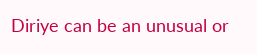Diriye can be an unusual or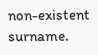non-existent surname.